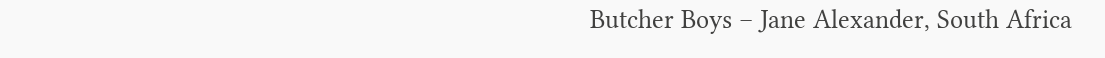Butcher Boys – Jane Alexander, South Africa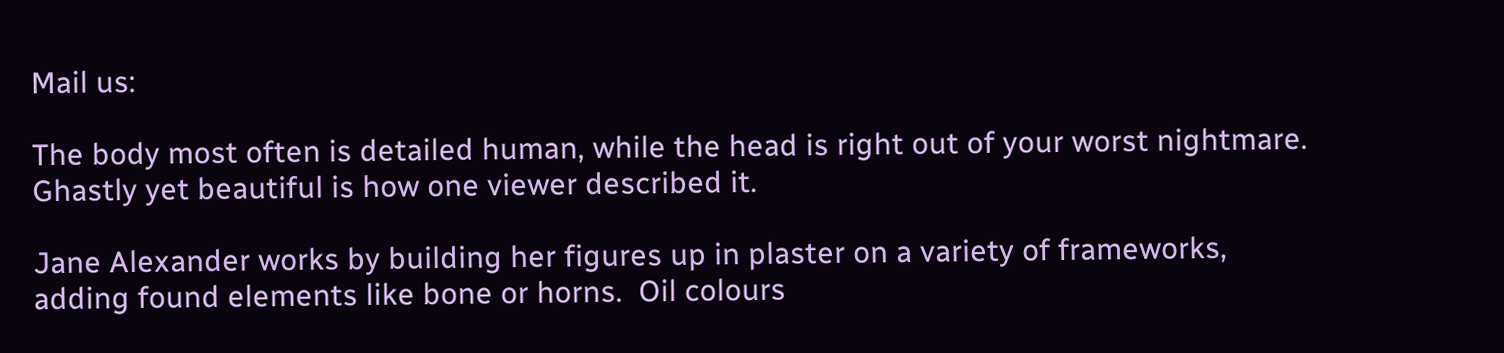Mail us:

The body most often is detailed human, while the head is right out of your worst nightmare. Ghastly yet beautiful is how one viewer described it.

Jane Alexander works by building her figures up in plaster on a variety of frameworks, adding found elements like bone or horns.  Oil colours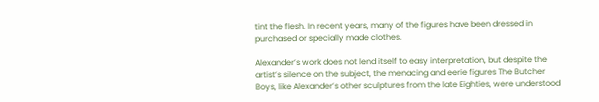tint the flesh. In recent years, many of the figures have been dressed in purchased or specially made clothes.

Alexander’s work does not lend itself to easy interpretation, but despite the artist’s silence on the subject, the menacing and eerie figures The Butcher Boys, like Alexander’s other sculptures from the late Eighties, were understood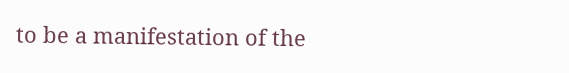to be a manifestation of the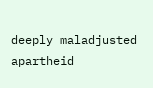deeply maladjusted apartheid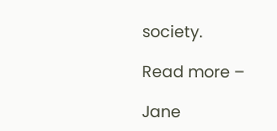society.

Read more –

Jane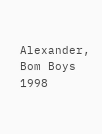Alexander, Bom Boys 1998